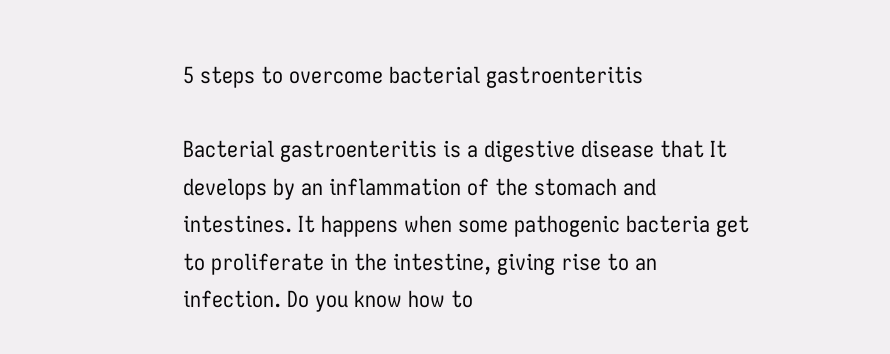5 steps to overcome bacterial gastroenteritis

Bacterial gastroenteritis is a digestive disease that It develops by an inflammation of the stomach and intestines. It happens when some pathogenic bacteria get to proliferate in the intestine, giving rise to an infection. Do you know how to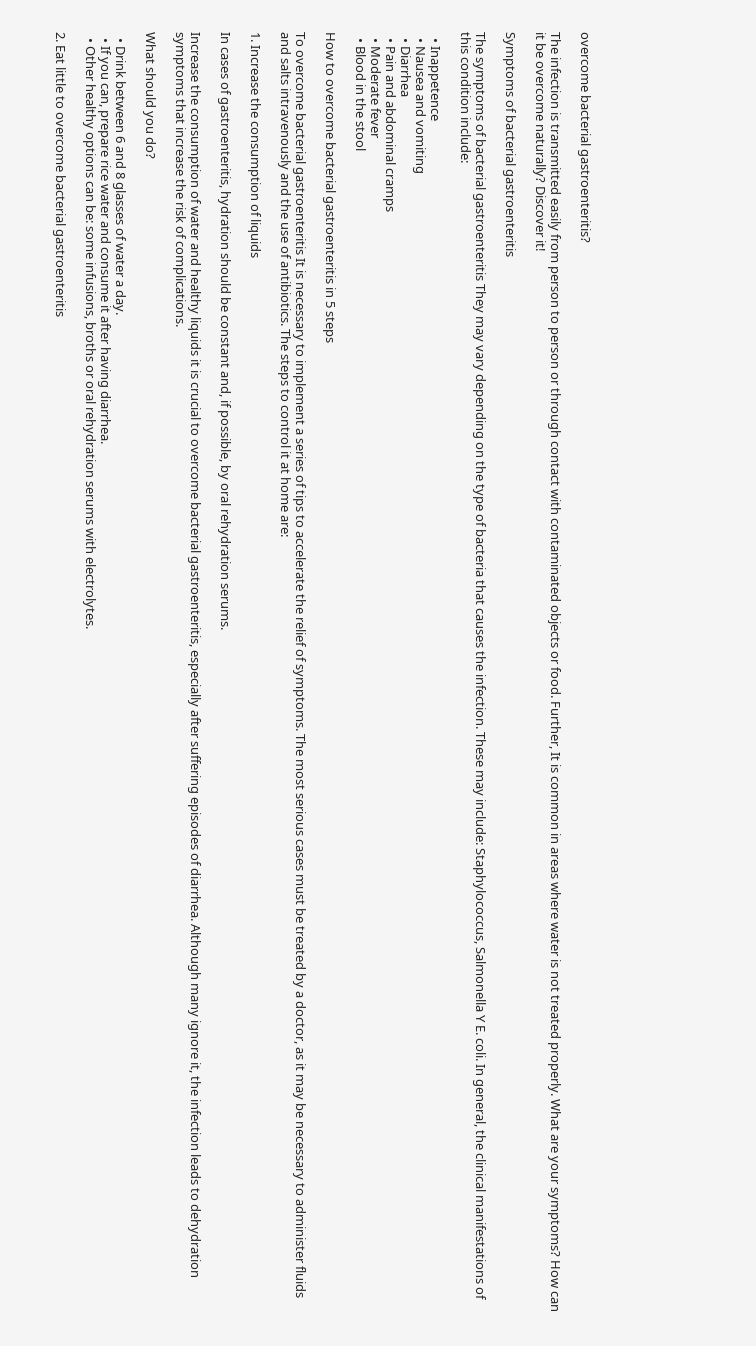overcome bacterial gastroenteritis?

The infection is transmitted easily from person to person or through contact with contaminated objects or food. Further, It is common in areas where water is not treated properly. What are your symptoms? How can it be overcome naturally? Discover it!

Symptoms of bacterial gastroenteritis

The symptoms of bacterial gastroenteritis They may vary depending on the type of bacteria that causes the infection. These may include: Staphylococcus, Salmonella Y E. coli. In general, the clinical manifestations of this condition include:

  • Inappetence
  • Nausea and vomiting
  • Diarrhea
  • Pain and abdominal cramps
  • Moderate fever
  • Blood in the stool

How to overcome bacterial gastroenteritis in 5 steps

To overcome bacterial gastroenteritis It is necessary to implement a series of tips to accelerate the relief of symptoms. The most serious cases must be treated by a doctor, as it may be necessary to administer fluids and salts intravenously and the use of antibiotics. The steps to control it at home are:

1. Increase the consumption of liquids

In cases of gastroenteritis, hydration should be constant and, if possible, by oral rehydration serums.

Increase the consumption of water and healthy liquids it is crucial to overcome bacterial gastroenteritis, especially after suffering episodes of diarrhea. Although many ignore it, the infection leads to dehydration symptoms that increase the risk of complications.

What should you do?

  • Drink between 6 and 8 glasses of water a day.
  • If you can, prepare rice water and consume it after having diarrhea.
  • Other healthy options can be: some infusions, broths or oral rehydration serums with electrolytes.

2. Eat little to overcome bacterial gastroenteritis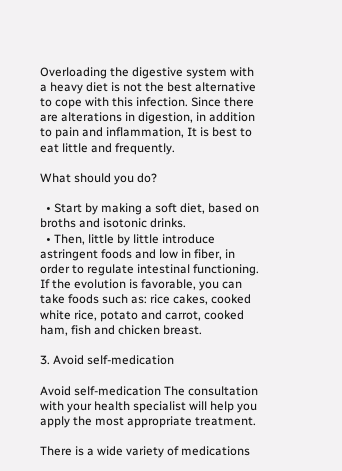Overloading the digestive system with a heavy diet is not the best alternative to cope with this infection. Since there are alterations in digestion, in addition to pain and inflammation, It is best to eat little and frequently.

What should you do?

  • Start by making a soft diet, based on broths and isotonic drinks.
  • Then, little by little introduce astringent foods and low in fiber, in order to regulate intestinal functioning. If the evolution is favorable, you can take foods such as: rice cakes, cooked white rice, potato and carrot, cooked ham, fish and chicken breast.

3. Avoid self-medication

Avoid self-medication The consultation with your health specialist will help you apply the most appropriate treatment.

There is a wide variety of medications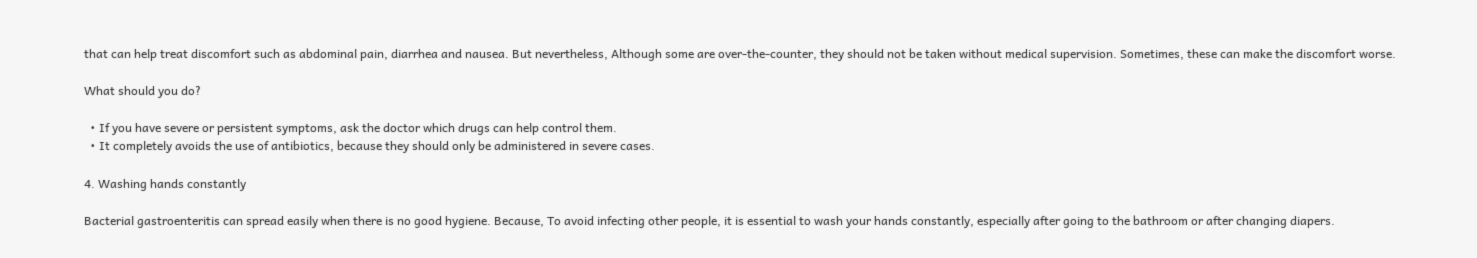that can help treat discomfort such as abdominal pain, diarrhea and nausea. But nevertheless, Although some are over-the-counter, they should not be taken without medical supervision. Sometimes, these can make the discomfort worse.

What should you do?

  • If you have severe or persistent symptoms, ask the doctor which drugs can help control them.
  • It completely avoids the use of antibiotics, because they should only be administered in severe cases.

4. Washing hands constantly

Bacterial gastroenteritis can spread easily when there is no good hygiene. Because, To avoid infecting other people, it is essential to wash your hands constantly, especially after going to the bathroom or after changing diapers.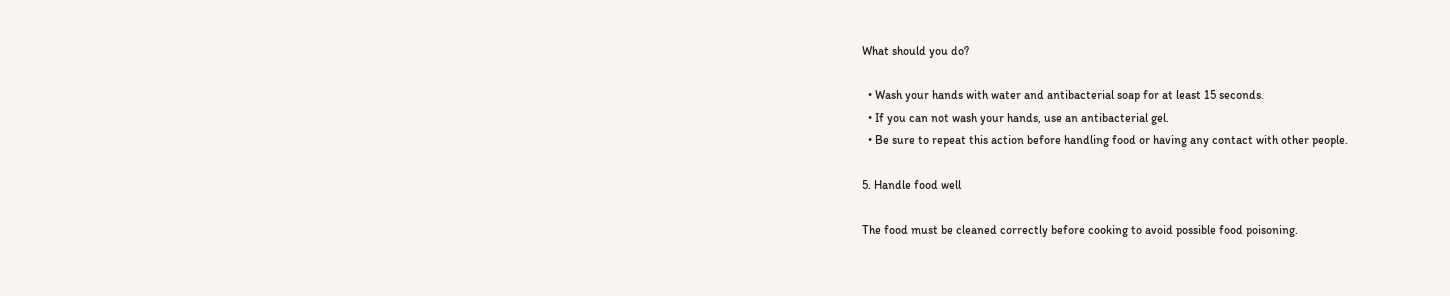What should you do?

  • Wash your hands with water and antibacterial soap for at least 15 seconds.
  • If you can not wash your hands, use an antibacterial gel.
  • Be sure to repeat this action before handling food or having any contact with other people.

5. Handle food well

The food must be cleaned correctly before cooking to avoid possible food poisoning.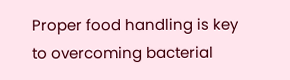Proper food handling is key to overcoming bacterial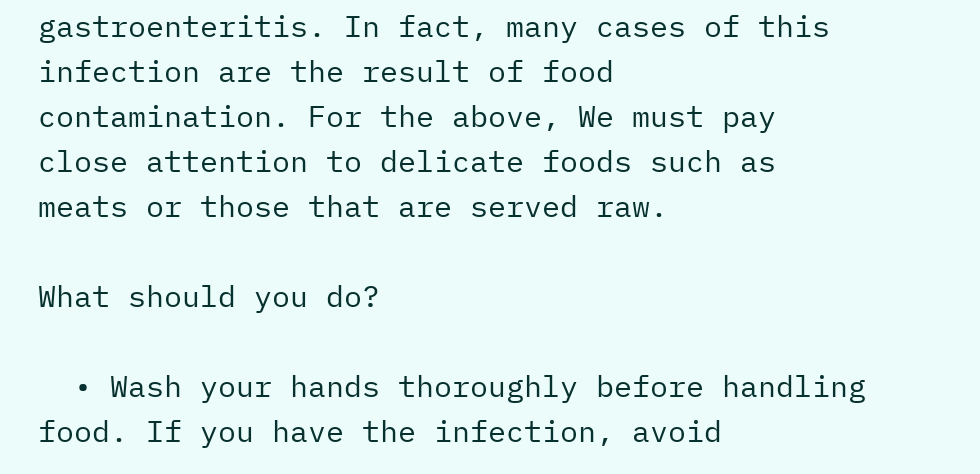gastroenteritis. In fact, many cases of this infection are the result of food contamination. For the above, We must pay close attention to delicate foods such as meats or those that are served raw.

What should you do?

  • Wash your hands thoroughly before handling food. If you have the infection, avoid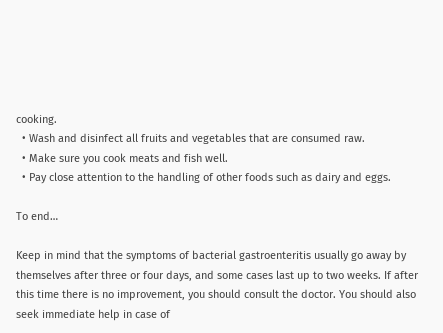cooking.
  • Wash and disinfect all fruits and vegetables that are consumed raw.
  • Make sure you cook meats and fish well.
  • Pay close attention to the handling of other foods such as dairy and eggs.

To end…

Keep in mind that the symptoms of bacterial gastroenteritis usually go away by themselves after three or four days, and some cases last up to two weeks. If after this time there is no improvement, you should consult the doctor. You should also seek immediate help in case of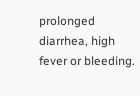prolonged diarrhea, high fever or bleeding.